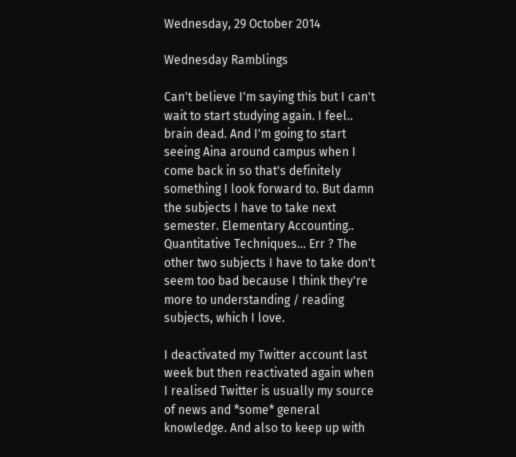Wednesday, 29 October 2014

Wednesday Ramblings

Can't believe I'm saying this but I can't wait to start studying again. I feel.. brain dead. And I'm going to start seeing Aina around campus when I come back in so that's definitely something I look forward to. But damn the subjects I have to take next semester. Elementary Accounting.. Quantitative Techniques... Err ? The other two subjects I have to take don't seem too bad because I think they're more to understanding / reading subjects, which I love.

I deactivated my Twitter account last week but then reactivated again when I realised Twitter is usually my source of news and *some* general knowledge. And also to keep up with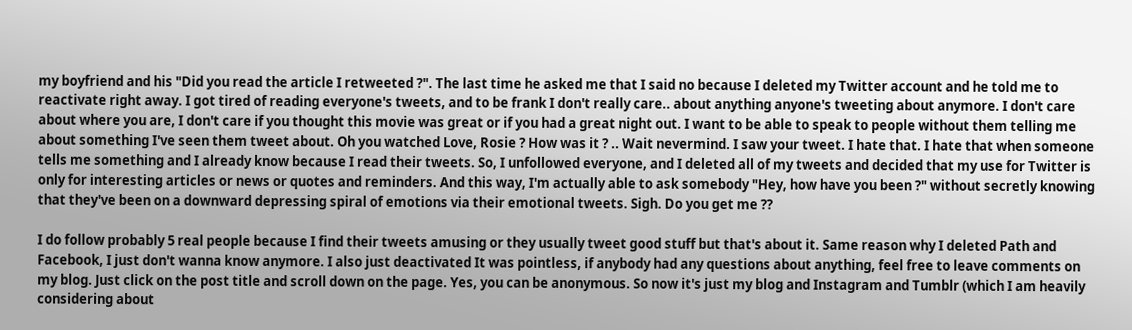my boyfriend and his "Did you read the article I retweeted ?". The last time he asked me that I said no because I deleted my Twitter account and he told me to reactivate right away. I got tired of reading everyone's tweets, and to be frank I don't really care.. about anything anyone's tweeting about anymore. I don't care about where you are, I don't care if you thought this movie was great or if you had a great night out. I want to be able to speak to people without them telling me about something I've seen them tweet about. Oh you watched Love, Rosie ? How was it ? .. Wait nevermind. I saw your tweet. I hate that. I hate that when someone tells me something and I already know because I read their tweets. So, I unfollowed everyone, and I deleted all of my tweets and decided that my use for Twitter is only for interesting articles or news or quotes and reminders. And this way, I'm actually able to ask somebody "Hey, how have you been ?" without secretly knowing that they've been on a downward depressing spiral of emotions via their emotional tweets. Sigh. Do you get me ??

I do follow probably 5 real people because I find their tweets amusing or they usually tweet good stuff but that's about it. Same reason why I deleted Path and Facebook, I just don't wanna know anymore. I also just deactivated It was pointless, if anybody had any questions about anything, feel free to leave comments on my blog. Just click on the post title and scroll down on the page. Yes, you can be anonymous. So now it's just my blog and Instagram and Tumblr (which I am heavily considering about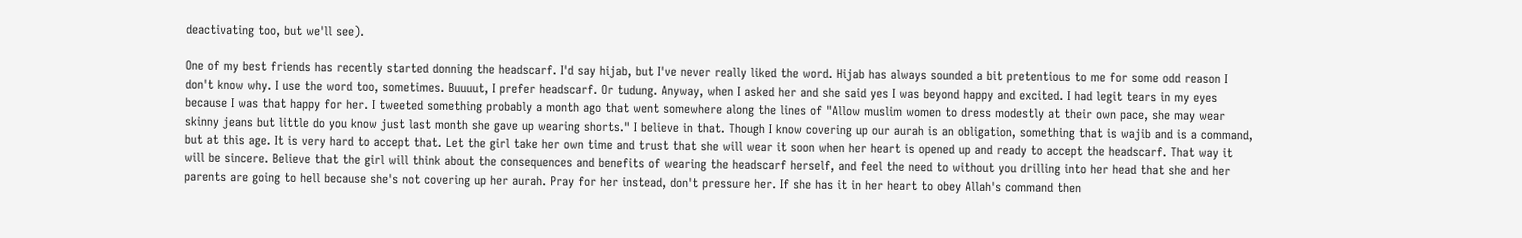deactivating too, but we'll see).

One of my best friends has recently started donning the headscarf. I'd say hijab, but I've never really liked the word. Hijab has always sounded a bit pretentious to me for some odd reason I don't know why. I use the word too, sometimes. Buuuut, I prefer headscarf. Or tudung. Anyway, when I asked her and she said yes I was beyond happy and excited. I had legit tears in my eyes because I was that happy for her. I tweeted something probably a month ago that went somewhere along the lines of "Allow muslim women to dress modestly at their own pace, she may wear skinny jeans but little do you know just last month she gave up wearing shorts." I believe in that. Though I know covering up our aurah is an obligation, something that is wajib and is a command, but at this age. It is very hard to accept that. Let the girl take her own time and trust that she will wear it soon when her heart is opened up and ready to accept the headscarf. That way it will be sincere. Believe that the girl will think about the consequences and benefits of wearing the headscarf herself, and feel the need to without you drilling into her head that she and her parents are going to hell because she's not covering up her aurah. Pray for her instead, don't pressure her. If she has it in her heart to obey Allah's command then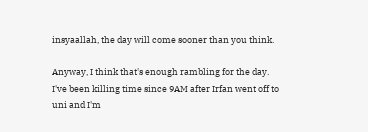insyaallah, the day will come sooner than you think.

Anyway, I think that's enough rambling for the day. I've been killing time since 9AM after Irfan went off to uni and I'm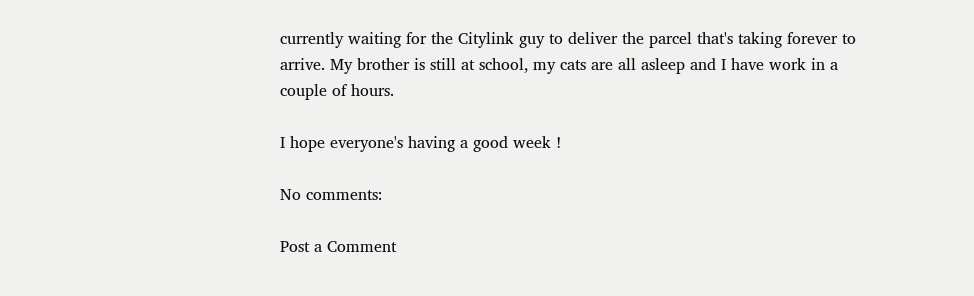currently waiting for the Citylink guy to deliver the parcel that's taking forever to arrive. My brother is still at school, my cats are all asleep and I have work in a couple of hours.

I hope everyone's having a good week !

No comments:

Post a Comment